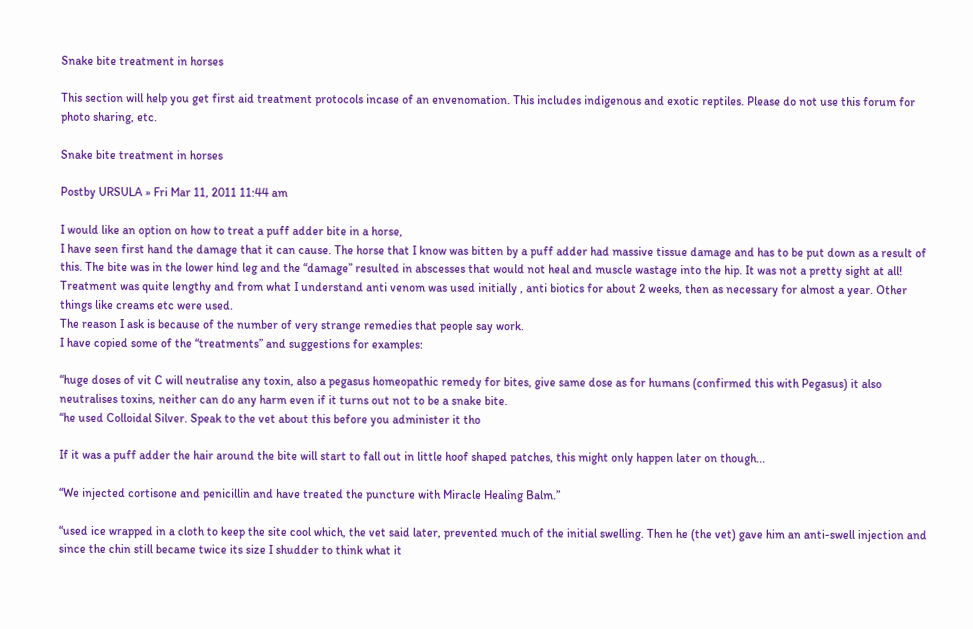Snake bite treatment in horses

This section will help you get first aid treatment protocols incase of an envenomation. This includes indigenous and exotic reptiles. Please do not use this forum for photo sharing, etc.

Snake bite treatment in horses

Postby URSULA » Fri Mar 11, 2011 11:44 am

I would like an option on how to treat a puff adder bite in a horse,
I have seen first hand the damage that it can cause. The horse that I know was bitten by a puff adder had massive tissue damage and has to be put down as a result of this. The bite was in the lower hind leg and the “damage” resulted in abscesses that would not heal and muscle wastage into the hip. It was not a pretty sight at all! Treatment was quite lengthy and from what I understand anti venom was used initially , anti biotics for about 2 weeks, then as necessary for almost a year. Other things like creams etc were used.
The reason I ask is because of the number of very strange remedies that people say work.
I have copied some of the “treatments” and suggestions for examples:

“huge doses of vit C will neutralise any toxin, also a pegasus homeopathic remedy for bites, give same dose as for humans (confirmed this with Pegasus) it also neutralises toxins, neither can do any harm even if it turns out not to be a snake bite.
“he used Colloidal Silver. Speak to the vet about this before you administer it tho

If it was a puff adder the hair around the bite will start to fall out in little hoof shaped patches, this might only happen later on though...

“We injected cortisone and penicillin and have treated the puncture with Miracle Healing Balm.”

“used ice wrapped in a cloth to keep the site cool which, the vet said later, prevented much of the initial swelling. Then he (the vet) gave him an anti-swell injection and since the chin still became twice its size I shudder to think what it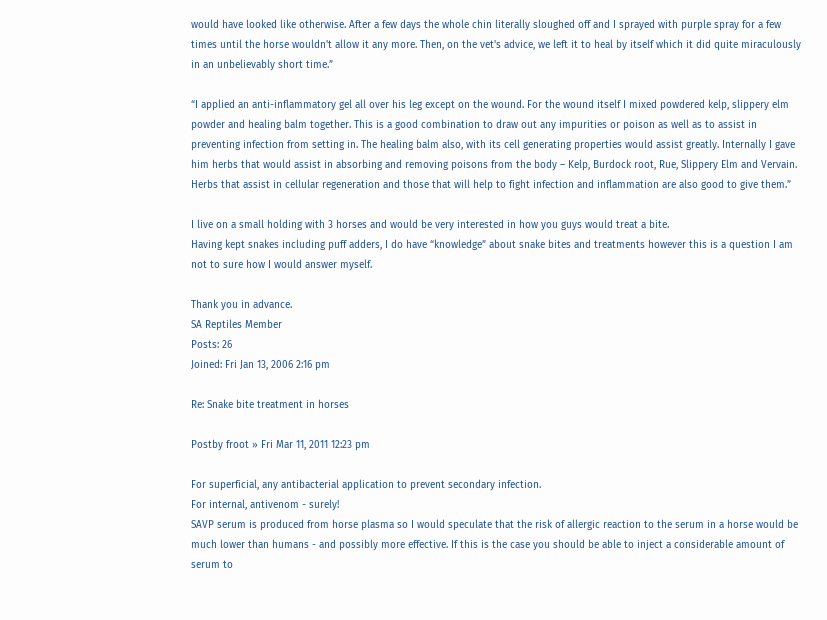would have looked like otherwise. After a few days the whole chin literally sloughed off and I sprayed with purple spray for a few times until the horse wouldn't allow it any more. Then, on the vet's advice, we left it to heal by itself which it did quite miraculously in an unbelievably short time.”

“I applied an anti-inflammatory gel all over his leg except on the wound. For the wound itself I mixed powdered kelp, slippery elm powder and healing balm together. This is a good combination to draw out any impurities or poison as well as to assist in preventing infection from setting in. The healing balm also, with its cell generating properties would assist greatly. Internally I gave him herbs that would assist in absorbing and removing poisons from the body – Kelp, Burdock root, Rue, Slippery Elm and Vervain. Herbs that assist in cellular regeneration and those that will help to fight infection and inflammation are also good to give them.”

I live on a small holding with 3 horses and would be very interested in how you guys would treat a bite.
Having kept snakes including puff adders, I do have “knowledge” about snake bites and treatments however this is a question I am not to sure how I would answer myself.

Thank you in advance.
SA Reptiles Member
Posts: 26
Joined: Fri Jan 13, 2006 2:16 pm

Re: Snake bite treatment in horses

Postby froot » Fri Mar 11, 2011 12:23 pm

For superficial, any antibacterial application to prevent secondary infection.
For internal, antivenom - surely!
SAVP serum is produced from horse plasma so I would speculate that the risk of allergic reaction to the serum in a horse would be much lower than humans - and possibly more effective. If this is the case you should be able to inject a considerable amount of serum to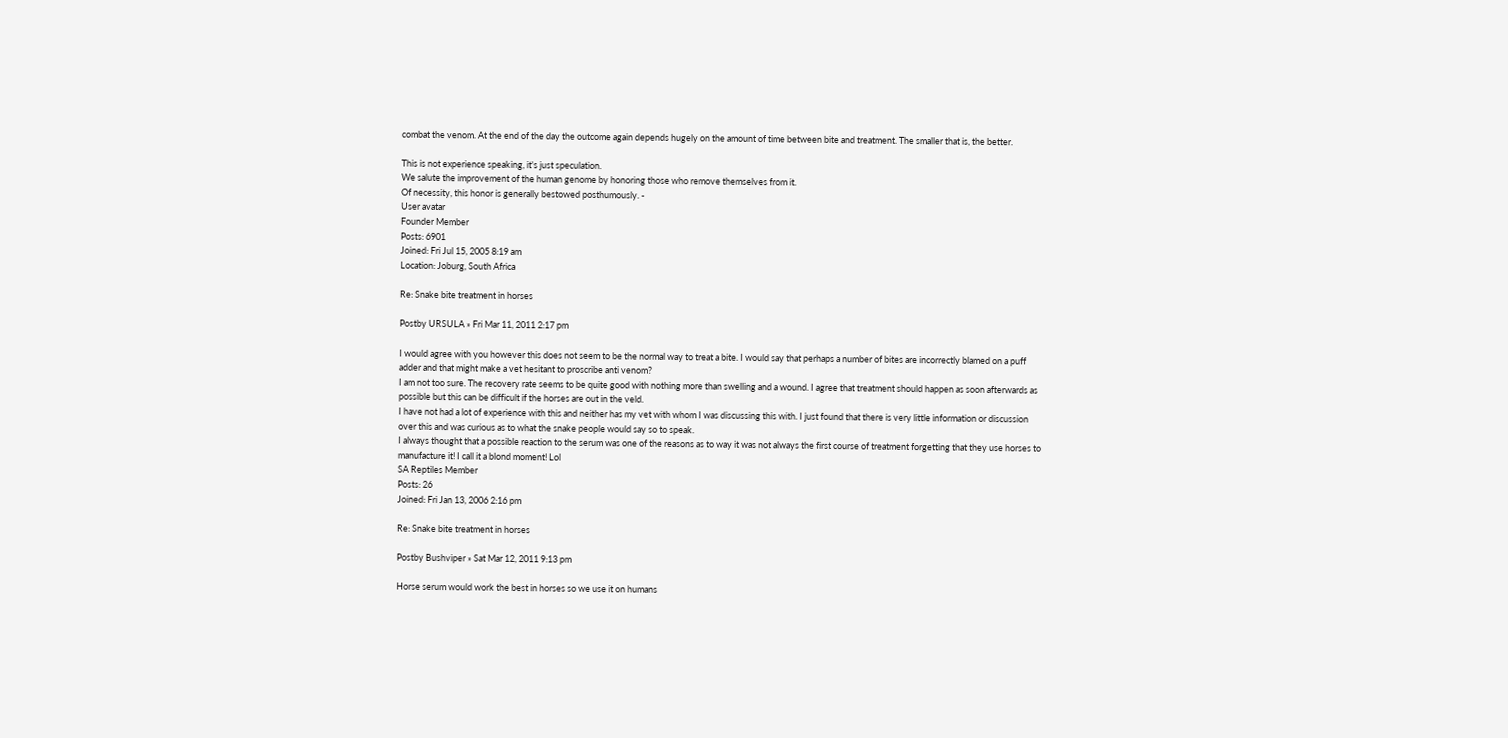combat the venom. At the end of the day the outcome again depends hugely on the amount of time between bite and treatment. The smaller that is, the better.

This is not experience speaking, it's just speculation.
We salute the improvement of the human genome by honoring those who remove themselves from it.
Of necessity, this honor is generally bestowed posthumously. -
User avatar
Founder Member
Posts: 6901
Joined: Fri Jul 15, 2005 8:19 am
Location: Joburg, South Africa

Re: Snake bite treatment in horses

Postby URSULA » Fri Mar 11, 2011 2:17 pm

I would agree with you however this does not seem to be the normal way to treat a bite. I would say that perhaps a number of bites are incorrectly blamed on a puff adder and that might make a vet hesitant to proscribe anti venom?
I am not too sure. The recovery rate seems to be quite good with nothing more than swelling and a wound. I agree that treatment should happen as soon afterwards as possible but this can be difficult if the horses are out in the veld.
I have not had a lot of experience with this and neither has my vet with whom I was discussing this with. I just found that there is very little information or discussion over this and was curious as to what the snake people would say so to speak.
I always thought that a possible reaction to the serum was one of the reasons as to way it was not always the first course of treatment forgetting that they use horses to manufacture it! I call it a blond moment! Lol
SA Reptiles Member
Posts: 26
Joined: Fri Jan 13, 2006 2:16 pm

Re: Snake bite treatment in horses

Postby Bushviper » Sat Mar 12, 2011 9:13 pm

Horse serum would work the best in horses so we use it on humans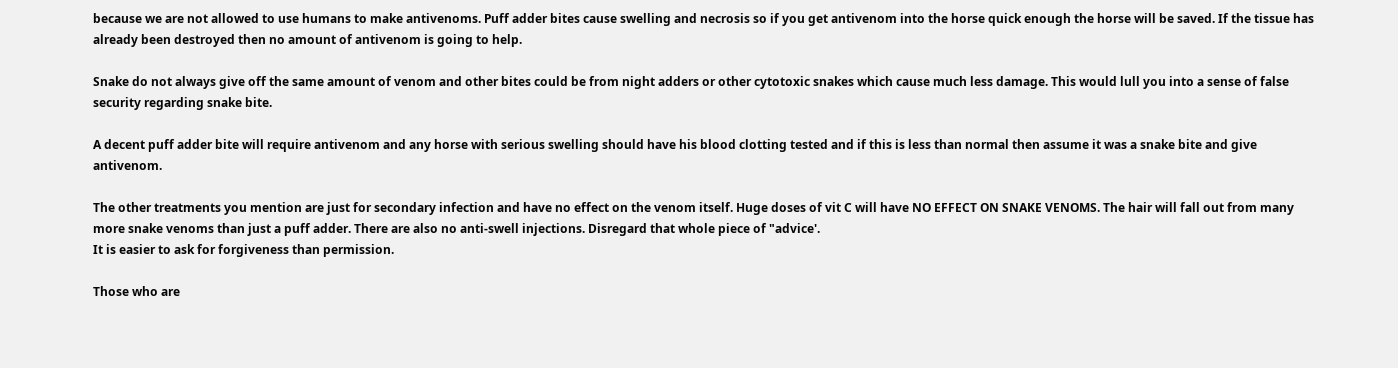because we are not allowed to use humans to make antivenoms. Puff adder bites cause swelling and necrosis so if you get antivenom into the horse quick enough the horse will be saved. If the tissue has already been destroyed then no amount of antivenom is going to help.

Snake do not always give off the same amount of venom and other bites could be from night adders or other cytotoxic snakes which cause much less damage. This would lull you into a sense of false security regarding snake bite.

A decent puff adder bite will require antivenom and any horse with serious swelling should have his blood clotting tested and if this is less than normal then assume it was a snake bite and give antivenom.

The other treatments you mention are just for secondary infection and have no effect on the venom itself. Huge doses of vit C will have NO EFFECT ON SNAKE VENOMS. The hair will fall out from many more snake venoms than just a puff adder. There are also no anti-swell injections. Disregard that whole piece of "advice'.
It is easier to ask for forgiveness than permission.

Those who are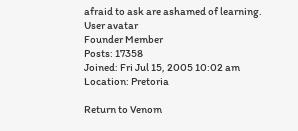afraid to ask are ashamed of learning.
User avatar
Founder Member
Posts: 17358
Joined: Fri Jul 15, 2005 10:02 am
Location: Pretoria

Return to Venom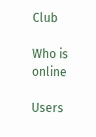Club

Who is online

Users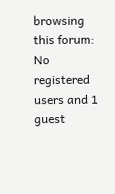browsing this forum: No registered users and 1 guest